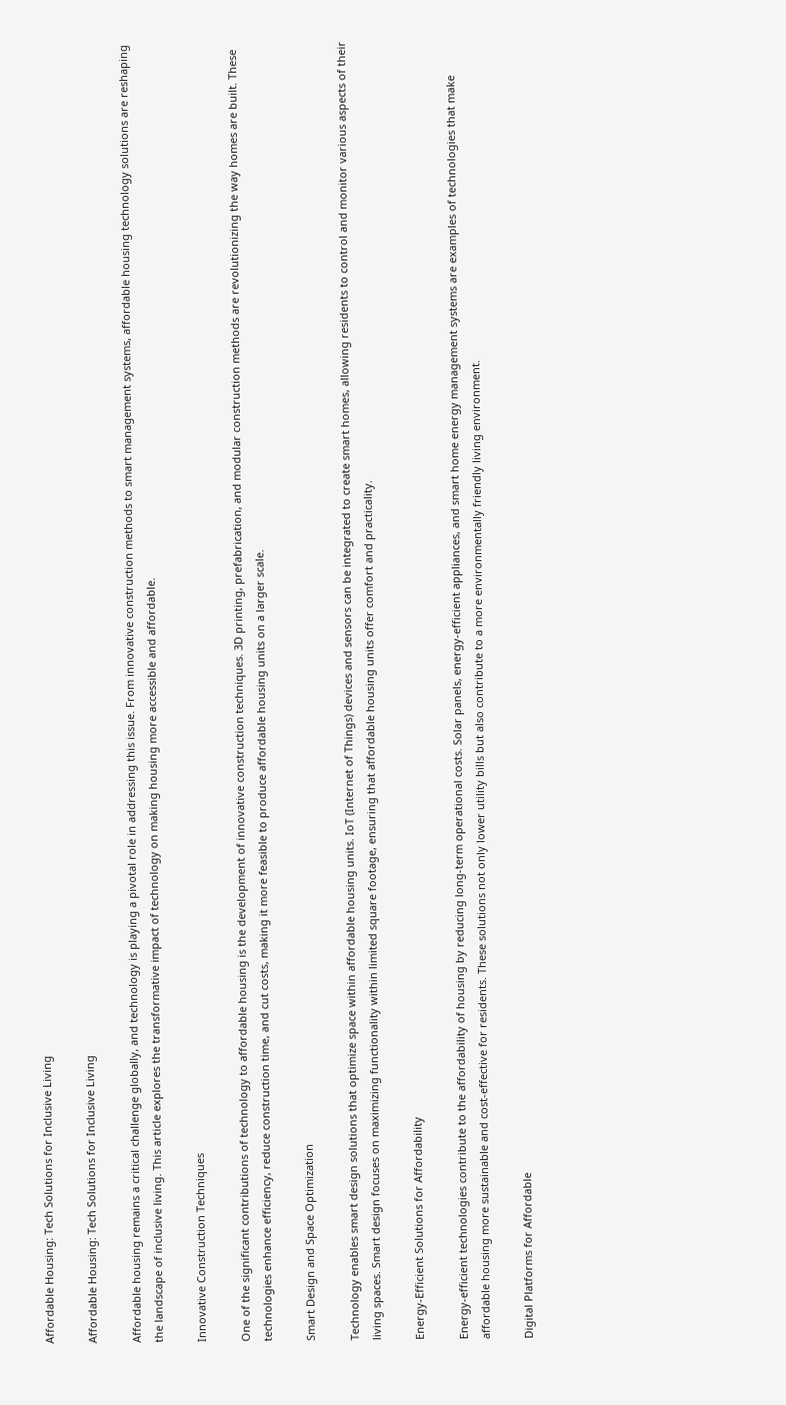Affordable Housing: Tech Solutions for Inclusive Living

Affordable Housing: Tech Solutions for Inclusive Living

Affordable housing remains a critical challenge globally, and technology is playing a pivotal role in addressing this issue. From innovative construction methods to smart management systems, affordable housing technology solutions are reshaping the landscape of inclusive living. This article explores the transformative impact of technology on making housing more accessible and affordable.

Innovative Construction Techniques

One of the significant contributions of technology to affordable housing is the development of innovative construction techniques. 3D printing, prefabrication, and modular construction methods are revolutionizing the way homes are built. These technologies enhance efficiency, reduce construction time, and cut costs, making it more feasible to produce affordable housing units on a larger scale.

Smart Design and Space Optimization

Technology enables smart design solutions that optimize space within affordable housing units. IoT (Internet of Things) devices and sensors can be integrated to create smart homes, allowing residents to control and monitor various aspects of their living spaces. Smart design focuses on maximizing functionality within limited square footage, ensuring that affordable housing units offer comfort and practicality.

Energy-Efficient Solutions for Affordability

Energy-efficient technologies contribute to the affordability of housing by reducing long-term operational costs. Solar panels, energy-efficient appliances, and smart home energy management systems are examples of technologies that make affordable housing more sustainable and cost-effective for residents. These solutions not only lower utility bills but also contribute to a more environmentally friendly living environment.

Digital Platforms for Affordable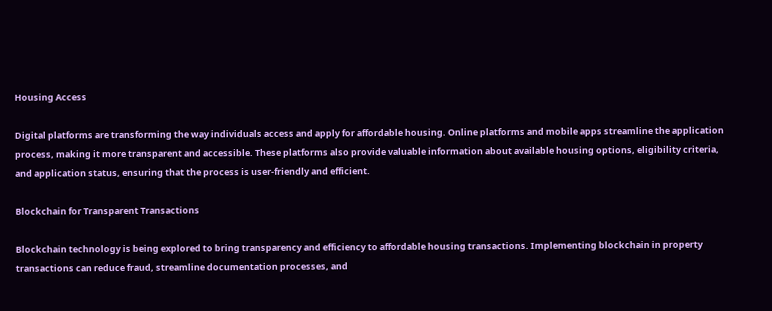Housing Access

Digital platforms are transforming the way individuals access and apply for affordable housing. Online platforms and mobile apps streamline the application process, making it more transparent and accessible. These platforms also provide valuable information about available housing options, eligibility criteria, and application status, ensuring that the process is user-friendly and efficient.

Blockchain for Transparent Transactions

Blockchain technology is being explored to bring transparency and efficiency to affordable housing transactions. Implementing blockchain in property transactions can reduce fraud, streamline documentation processes, and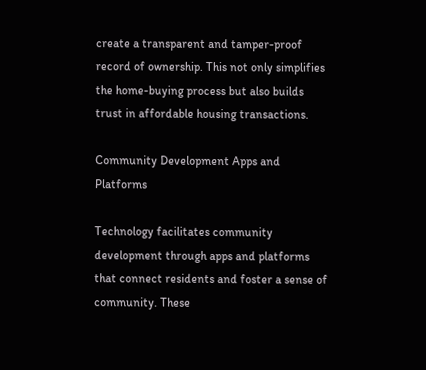create a transparent and tamper-proof record of ownership. This not only simplifies the home-buying process but also builds trust in affordable housing transactions.

Community Development Apps and Platforms

Technology facilitates community development through apps and platforms that connect residents and foster a sense of community. These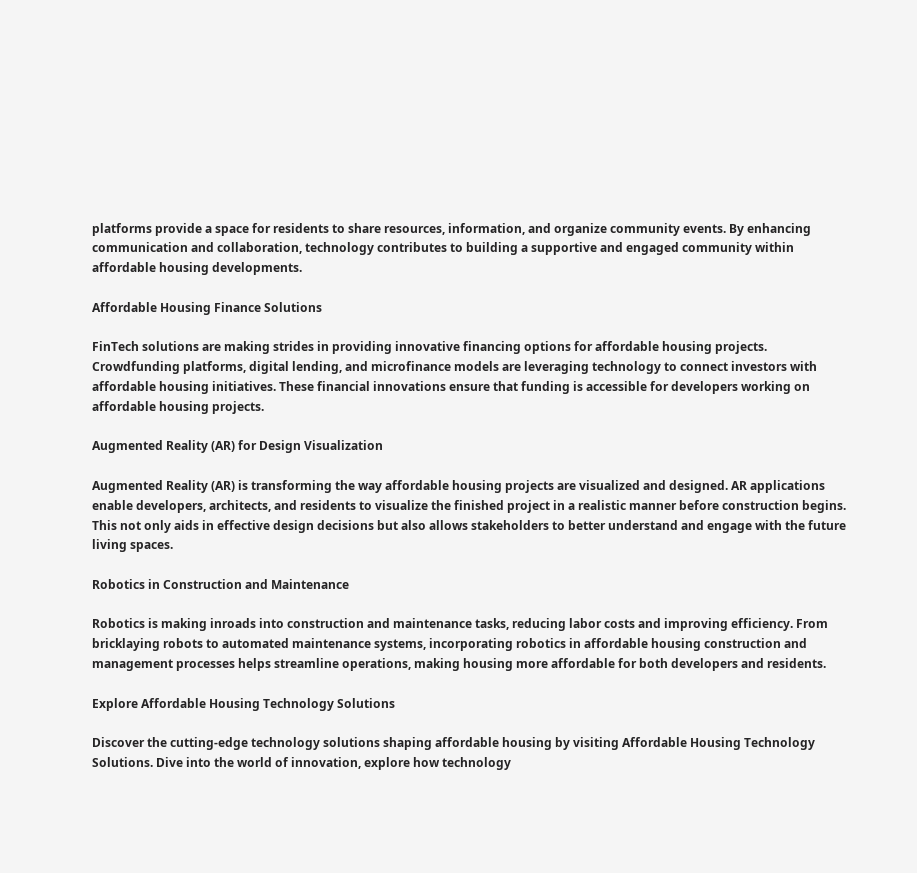platforms provide a space for residents to share resources, information, and organize community events. By enhancing communication and collaboration, technology contributes to building a supportive and engaged community within affordable housing developments.

Affordable Housing Finance Solutions

FinTech solutions are making strides in providing innovative financing options for affordable housing projects. Crowdfunding platforms, digital lending, and microfinance models are leveraging technology to connect investors with affordable housing initiatives. These financial innovations ensure that funding is accessible for developers working on affordable housing projects.

Augmented Reality (AR) for Design Visualization

Augmented Reality (AR) is transforming the way affordable housing projects are visualized and designed. AR applications enable developers, architects, and residents to visualize the finished project in a realistic manner before construction begins. This not only aids in effective design decisions but also allows stakeholders to better understand and engage with the future living spaces.

Robotics in Construction and Maintenance

Robotics is making inroads into construction and maintenance tasks, reducing labor costs and improving efficiency. From bricklaying robots to automated maintenance systems, incorporating robotics in affordable housing construction and management processes helps streamline operations, making housing more affordable for both developers and residents.

Explore Affordable Housing Technology Solutions

Discover the cutting-edge technology solutions shaping affordable housing by visiting Affordable Housing Technology Solutions. Dive into the world of innovation, explore how technology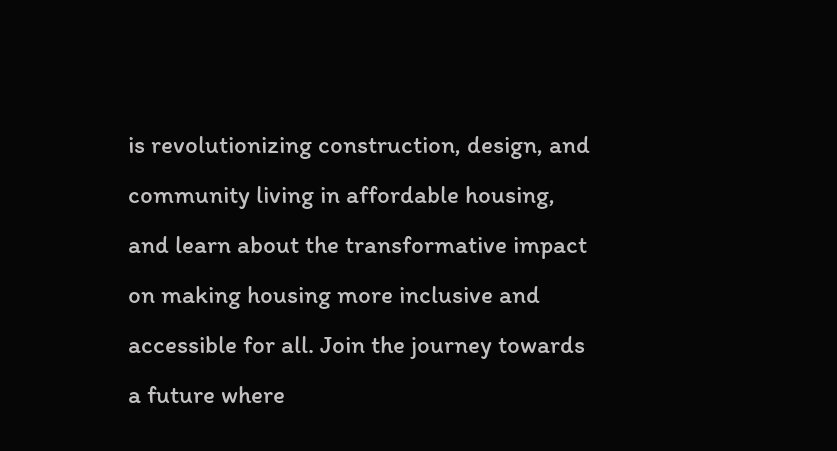is revolutionizing construction, design, and community living in affordable housing, and learn about the transformative impact on making housing more inclusive and accessible for all. Join the journey towards a future where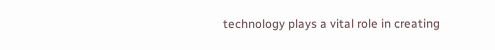technology plays a vital role in creating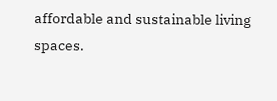affordable and sustainable living spaces.